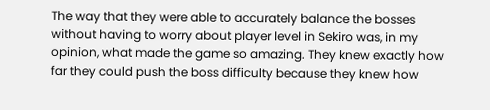The way that they were able to accurately balance the bosses without having to worry about player level in Sekiro was, in my opinion, what made the game so amazing. They knew exactly how far they could push the boss difficulty because they knew how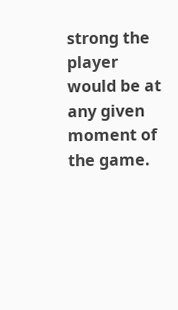strong the player would be at any given moment of the game.